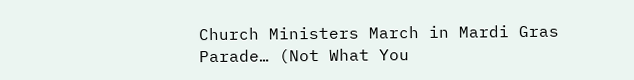Church Ministers March in Mardi Gras Parade… (Not What You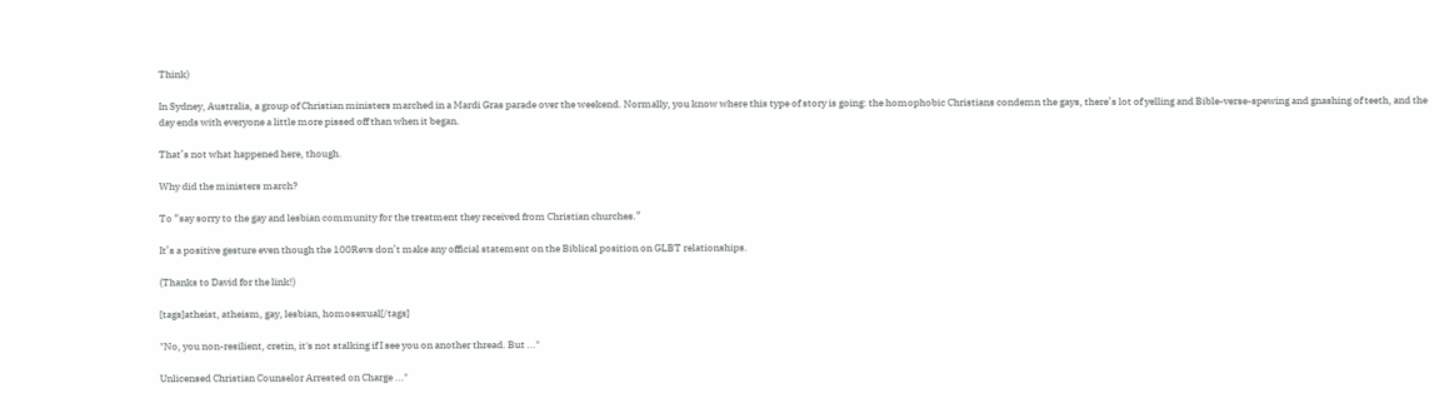Think)

In Sydney, Australia, a group of Christian ministers marched in a Mardi Gras parade over the weekend. Normally, you know where this type of story is going: the homophobic Christians condemn the gays, there’s lot of yelling and Bible-verse-spewing and gnashing of teeth, and the day ends with everyone a little more pissed off than when it began.

That’s not what happened here, though.

Why did the ministers march?

To “say sorry to the gay and lesbian community for the treatment they received from Christian churches.”

It’s a positive gesture even though the 100Revs don’t make any official statement on the Biblical position on GLBT relationships.

(Thanks to David for the link!)

[tags]atheist, atheism, gay, lesbian, homosexual[/tags]

"No, you non-resilient, cretin, it's not stalking if I see you on another thread. But ..."

Unlicensed Christian Counselor Arrested on Charge ..."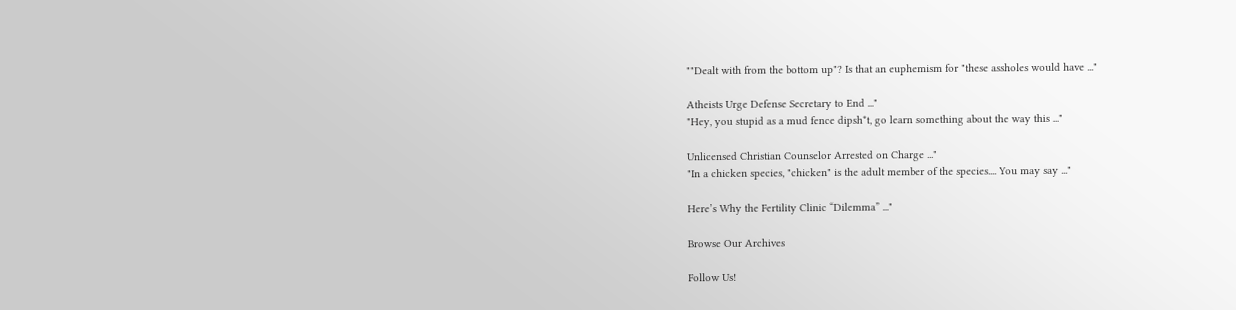""Dealt with from the bottom up"? Is that an euphemism for "these assholes would have ..."

Atheists Urge Defense Secretary to End ..."
"Hey, you stupid as a mud fence dipsh*t, go learn something about the way this ..."

Unlicensed Christian Counselor Arrested on Charge ..."
"In a chicken species, "chicken" is the adult member of the species.... You may say ..."

Here’s Why the Fertility Clinic “Dilemma” ..."

Browse Our Archives

Follow Us!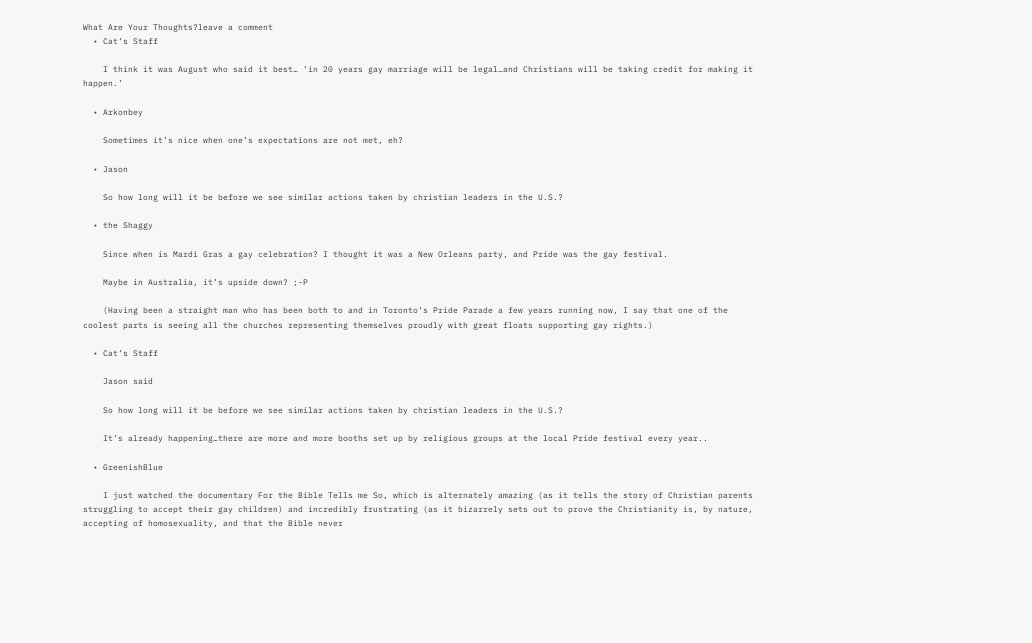What Are Your Thoughts?leave a comment
  • Cat’s Staff

    I think it was August who said it best… ‘in 20 years gay marriage will be legal…and Christians will be taking credit for making it happen.’

  • Arkonbey

    Sometimes it’s nice when one’s expectations are not met, eh?

  • Jason

    So how long will it be before we see similar actions taken by christian leaders in the U.S.?

  • the Shaggy

    Since when is Mardi Gras a gay celebration? I thought it was a New Orleans party, and Pride was the gay festival.

    Maybe in Australia, it’s upside down? ;-P

    (Having been a straight man who has been both to and in Toronto’s Pride Parade a few years running now, I say that one of the coolest parts is seeing all the churches representing themselves proudly with great floats supporting gay rights.)

  • Cat’s Staff

    Jason said

    So how long will it be before we see similar actions taken by christian leaders in the U.S.?

    It’s already happening…there are more and more booths set up by religious groups at the local Pride festival every year..

  • GreenishBlue

    I just watched the documentary For the Bible Tells me So, which is alternately amazing (as it tells the story of Christian parents struggling to accept their gay children) and incredibly frustrating (as it bizarrely sets out to prove the Christianity is, by nature, accepting of homosexuality, and that the Bible never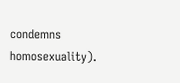condemns homosexuality).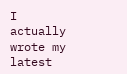I actually wrote my latest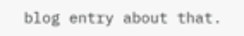blog entry about that.